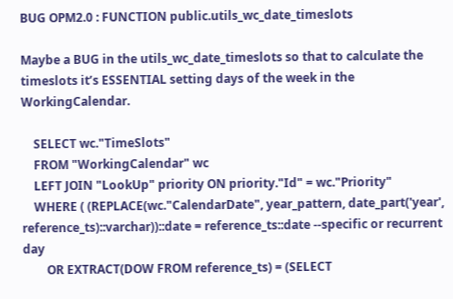BUG OPM2.0 : FUNCTION public.utils_wc_date_timeslots

Maybe a BUG in the utils_wc_date_timeslots so that to calculate the timeslots it’s ESSENTIAL setting days of the week in the WorkingCalendar.

    SELECT wc."TimeSlots"
    FROM "WorkingCalendar" wc
    LEFT JOIN "LookUp" priority ON priority."Id" = wc."Priority"
    WHERE ( (REPLACE(wc."CalendarDate", year_pattern, date_part('year', reference_ts)::varchar))::date = reference_ts::date --specific or recurrent day
        OR EXTRACT(DOW FROM reference_ts) = (SELECT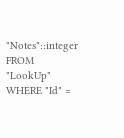"Notes"::integer FROM "LookUp" WHERE "Id" =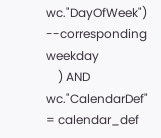wc."DayOfWeek") --corresponding weekday
    ) AND wc."CalendarDef" = calendar_def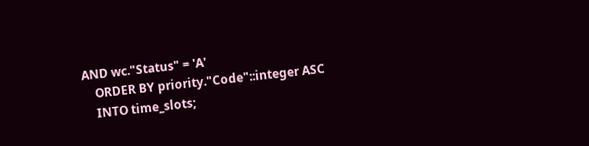AND wc."Status" = 'A'
    ORDER BY priority."Code"::integer ASC
    INTO time_slots;